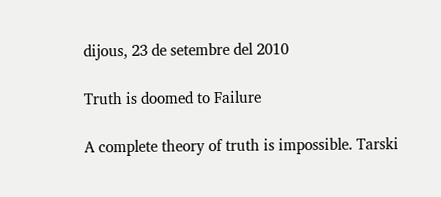dijous, 23 de setembre del 2010

Truth is doomed to Failure

A complete theory of truth is impossible. Tarski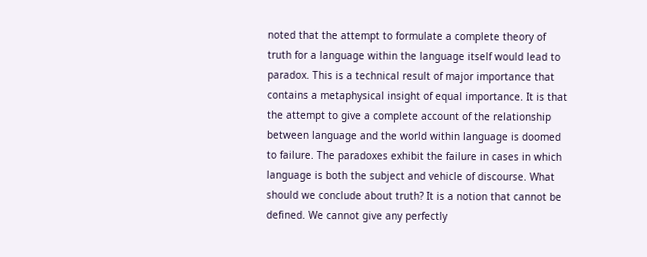noted that the attempt to formulate a complete theory of truth for a language within the language itself would lead to paradox. This is a technical result of major importance that contains a metaphysical insight of equal importance. It is that the attempt to give a complete account of the relationship between language and the world within language is doomed to failure. The paradoxes exhibit the failure in cases in which language is both the subject and vehicle of discourse. What should we conclude about truth? It is a notion that cannot be defined. We cannot give any perfectly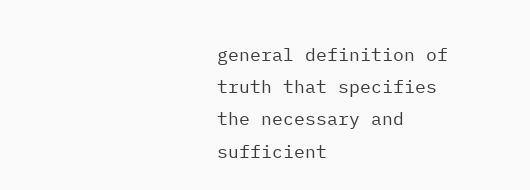general definition of truth that specifies the necessary and sufficient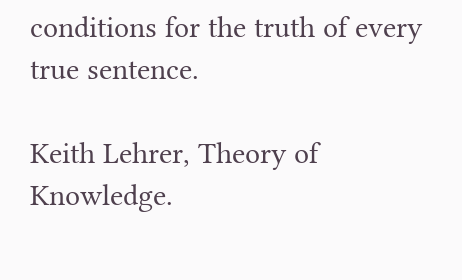conditions for the truth of every true sentence.

Keith Lehrer, Theory of Knowledge.